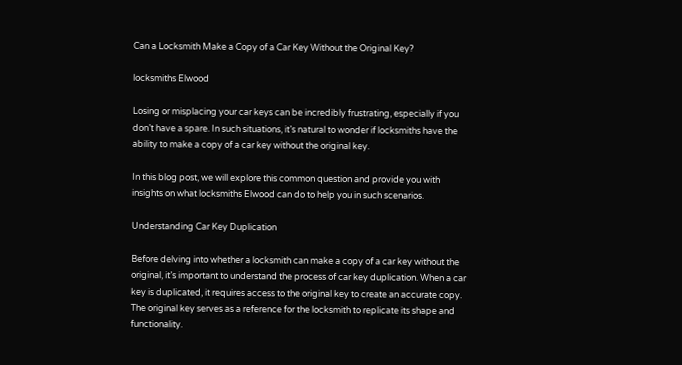Can a Locksmith Make a Copy of a Car Key Without the Original Key?

locksmiths Elwood

Losing or misplacing your car keys can be incredibly frustrating, especially if you don’t have a spare. In such situations, it’s natural to wonder if locksmiths have the ability to make a copy of a car key without the original key.

In this blog post, we will explore this common question and provide you with insights on what locksmiths Elwood can do to help you in such scenarios.

Understanding Car Key Duplication

Before delving into whether a locksmith can make a copy of a car key without the original, it’s important to understand the process of car key duplication. When a car key is duplicated, it requires access to the original key to create an accurate copy. The original key serves as a reference for the locksmith to replicate its shape and functionality.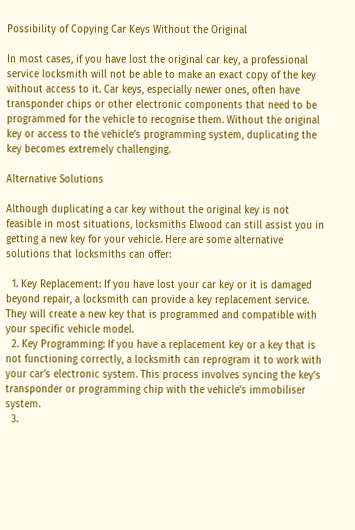Possibility of Copying Car Keys Without the Original

In most cases, if you have lost the original car key, a professional service locksmith will not be able to make an exact copy of the key without access to it. Car keys, especially newer ones, often have transponder chips or other electronic components that need to be programmed for the vehicle to recognise them. Without the original key or access to the vehicle’s programming system, duplicating the key becomes extremely challenging.

Alternative Solutions

Although duplicating a car key without the original key is not feasible in most situations, locksmiths Elwood can still assist you in getting a new key for your vehicle. Here are some alternative solutions that locksmiths can offer:

  1. Key Replacement: If you have lost your car key or it is damaged beyond repair, a locksmith can provide a key replacement service. They will create a new key that is programmed and compatible with your specific vehicle model.
  2. Key Programming: If you have a replacement key or a key that is not functioning correctly, a locksmith can reprogram it to work with your car’s electronic system. This process involves syncing the key’s transponder or programming chip with the vehicle’s immobiliser system.
  3.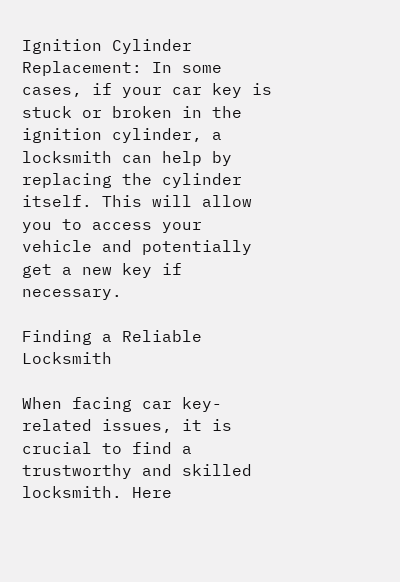Ignition Cylinder Replacement: In some cases, if your car key is stuck or broken in the ignition cylinder, a locksmith can help by replacing the cylinder itself. This will allow you to access your vehicle and potentially get a new key if necessary.

Finding a Reliable Locksmith

When facing car key-related issues, it is crucial to find a trustworthy and skilled locksmith. Here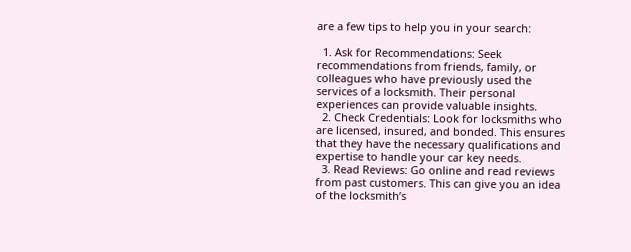are a few tips to help you in your search:

  1. Ask for Recommendations: Seek recommendations from friends, family, or colleagues who have previously used the services of a locksmith. Their personal experiences can provide valuable insights.
  2. Check Credentials: Look for locksmiths who are licensed, insured, and bonded. This ensures that they have the necessary qualifications and expertise to handle your car key needs.
  3. Read Reviews: Go online and read reviews from past customers. This can give you an idea of the locksmith’s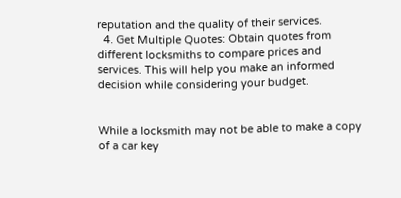reputation and the quality of their services.
  4. Get Multiple Quotes: Obtain quotes from different locksmiths to compare prices and services. This will help you make an informed decision while considering your budget.


While a locksmith may not be able to make a copy of a car key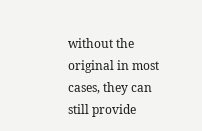without the original in most cases, they can still provide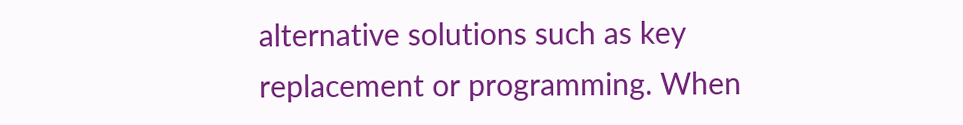alternative solutions such as key replacement or programming. When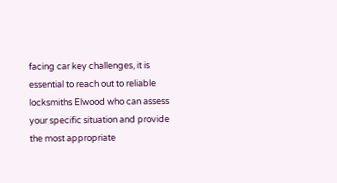facing car key challenges, it is essential to reach out to reliable locksmiths Elwood who can assess your specific situation and provide the most appropriate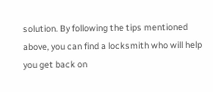solution. By following the tips mentioned above, you can find a locksmith who will help you get back on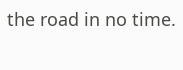the road in no time.